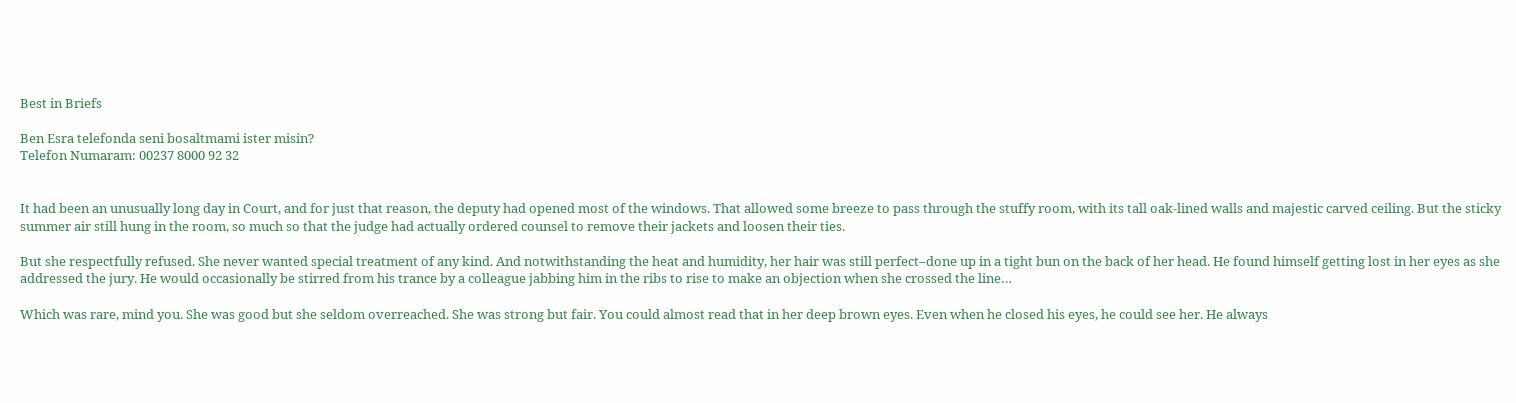Best in Briefs

Ben Esra telefonda seni bosaltmami ister misin?
Telefon Numaram: 00237 8000 92 32


It had been an unusually long day in Court, and for just that reason, the deputy had opened most of the windows. That allowed some breeze to pass through the stuffy room, with its tall oak-lined walls and majestic carved ceiling. But the sticky summer air still hung in the room, so much so that the judge had actually ordered counsel to remove their jackets and loosen their ties.

But she respectfully refused. She never wanted special treatment of any kind. And notwithstanding the heat and humidity, her hair was still perfect–done up in a tight bun on the back of her head. He found himself getting lost in her eyes as she addressed the jury. He would occasionally be stirred from his trance by a colleague jabbing him in the ribs to rise to make an objection when she crossed the line…

Which was rare, mind you. She was good but she seldom overreached. She was strong but fair. You could almost read that in her deep brown eyes. Even when he closed his eyes, he could see her. He always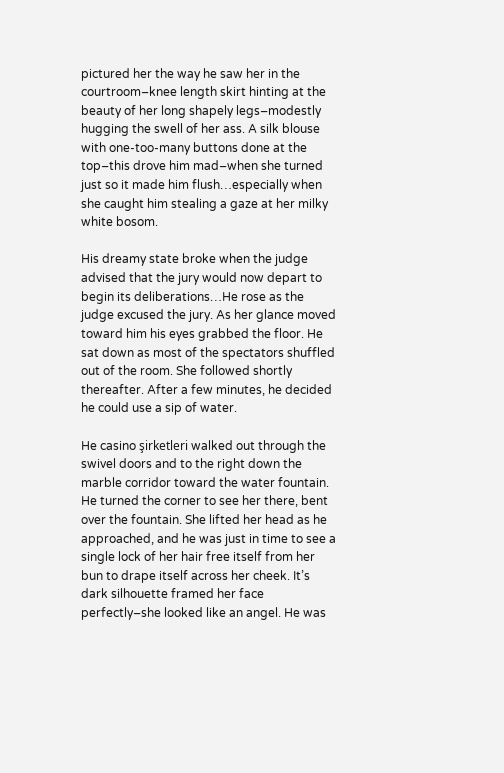pictured her the way he saw her in the courtroom–knee length skirt hinting at the beauty of her long shapely legs–modestly hugging the swell of her ass. A silk blouse with one-too-many buttons done at the top–this drove him mad–when she turned just so it made him flush…especially when she caught him stealing a gaze at her milky white bosom.

His dreamy state broke when the judge advised that the jury would now depart to begin its deliberations…He rose as the judge excused the jury. As her glance moved toward him his eyes grabbed the floor. He sat down as most of the spectators shuffled out of the room. She followed shortly thereafter. After a few minutes, he decided he could use a sip of water.

He casino şirketleri walked out through the swivel doors and to the right down the marble corridor toward the water fountain. He turned the corner to see her there, bent over the fountain. She lifted her head as he approached, and he was just in time to see a single lock of her hair free itself from her bun to drape itself across her cheek. It’s dark silhouette framed her face perfectly–she looked like an angel. He was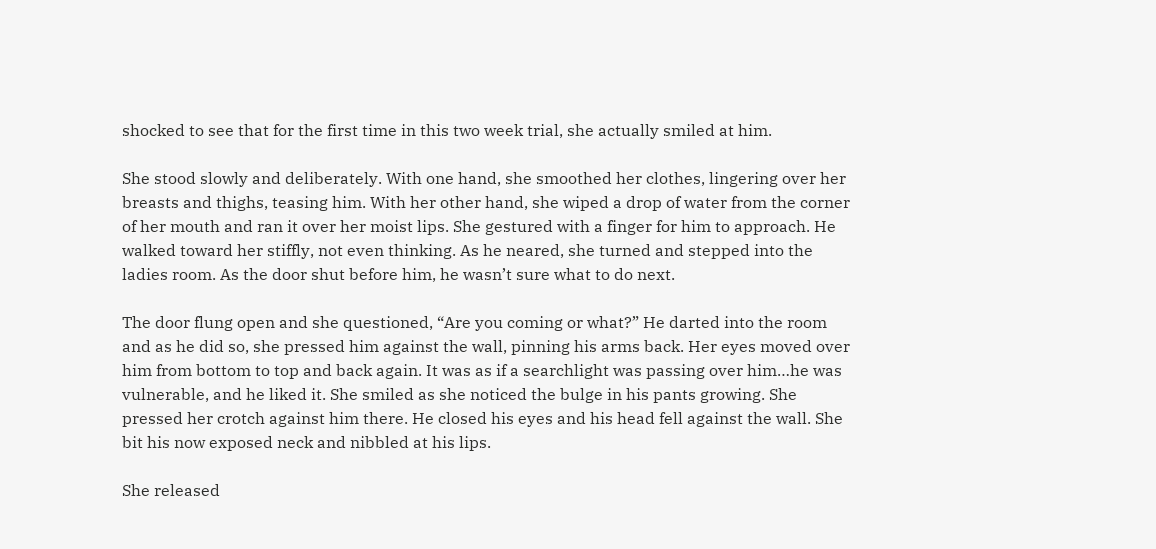shocked to see that for the first time in this two week trial, she actually smiled at him.

She stood slowly and deliberately. With one hand, she smoothed her clothes, lingering over her breasts and thighs, teasing him. With her other hand, she wiped a drop of water from the corner of her mouth and ran it over her moist lips. She gestured with a finger for him to approach. He walked toward her stiffly, not even thinking. As he neared, she turned and stepped into the ladies room. As the door shut before him, he wasn’t sure what to do next.

The door flung open and she questioned, “Are you coming or what?” He darted into the room and as he did so, she pressed him against the wall, pinning his arms back. Her eyes moved over him from bottom to top and back again. It was as if a searchlight was passing over him…he was vulnerable, and he liked it. She smiled as she noticed the bulge in his pants growing. She pressed her crotch against him there. He closed his eyes and his head fell against the wall. She bit his now exposed neck and nibbled at his lips.

She released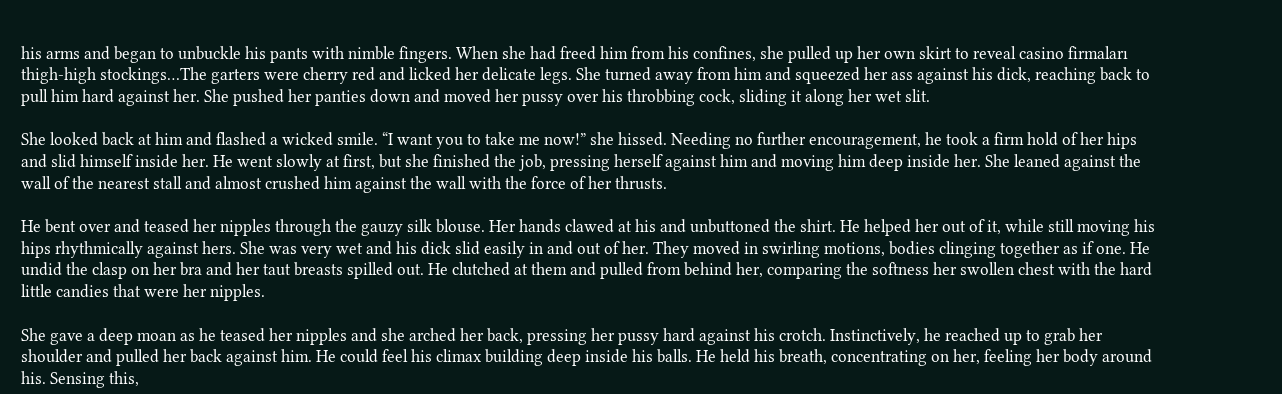his arms and began to unbuckle his pants with nimble fingers. When she had freed him from his confines, she pulled up her own skirt to reveal casino firmaları thigh-high stockings…The garters were cherry red and licked her delicate legs. She turned away from him and squeezed her ass against his dick, reaching back to pull him hard against her. She pushed her panties down and moved her pussy over his throbbing cock, sliding it along her wet slit.

She looked back at him and flashed a wicked smile. “I want you to take me now!” she hissed. Needing no further encouragement, he took a firm hold of her hips and slid himself inside her. He went slowly at first, but she finished the job, pressing herself against him and moving him deep inside her. She leaned against the wall of the nearest stall and almost crushed him against the wall with the force of her thrusts.

He bent over and teased her nipples through the gauzy silk blouse. Her hands clawed at his and unbuttoned the shirt. He helped her out of it, while still moving his hips rhythmically against hers. She was very wet and his dick slid easily in and out of her. They moved in swirling motions, bodies clinging together as if one. He undid the clasp on her bra and her taut breasts spilled out. He clutched at them and pulled from behind her, comparing the softness her swollen chest with the hard little candies that were her nipples.

She gave a deep moan as he teased her nipples and she arched her back, pressing her pussy hard against his crotch. Instinctively, he reached up to grab her shoulder and pulled her back against him. He could feel his climax building deep inside his balls. He held his breath, concentrating on her, feeling her body around his. Sensing this,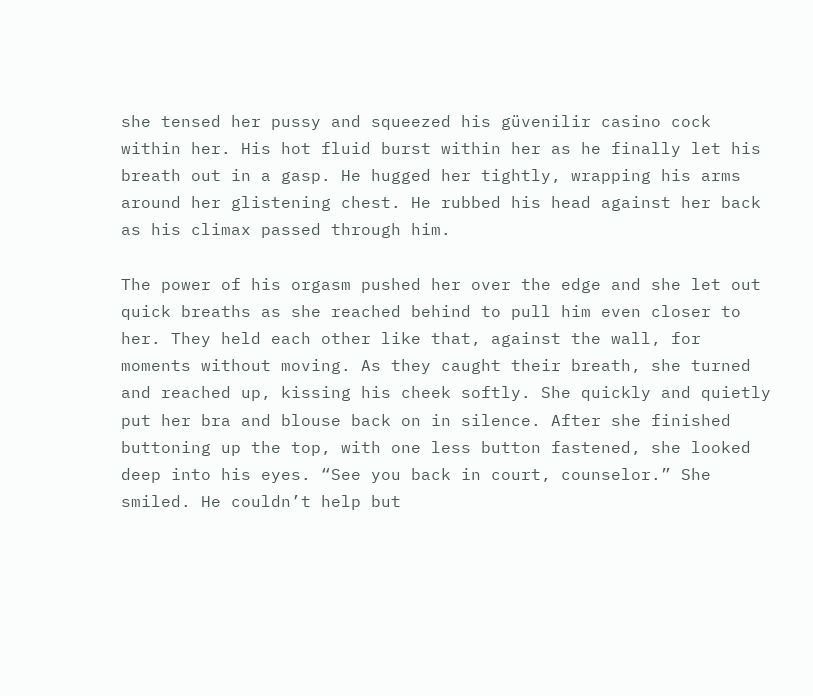she tensed her pussy and squeezed his güvenilir casino cock within her. His hot fluid burst within her as he finally let his breath out in a gasp. He hugged her tightly, wrapping his arms around her glistening chest. He rubbed his head against her back as his climax passed through him.

The power of his orgasm pushed her over the edge and she let out quick breaths as she reached behind to pull him even closer to her. They held each other like that, against the wall, for moments without moving. As they caught their breath, she turned and reached up, kissing his cheek softly. She quickly and quietly put her bra and blouse back on in silence. After she finished buttoning up the top, with one less button fastened, she looked deep into his eyes. “See you back in court, counselor.” She smiled. He couldn’t help but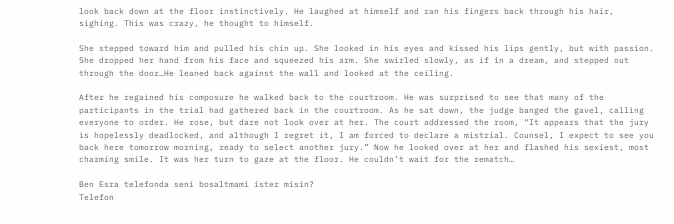look back down at the floor instinctively. He laughed at himself and ran his fingers back through his hair, sighing. This was crazy, he thought to himself.

She stepped toward him and pulled his chin up. She looked in his eyes and kissed his lips gently, but with passion. She dropped her hand from his face and squeezed his arm. She swirled slowly, as if in a dream, and stepped out through the door…He leaned back against the wall and looked at the ceiling.

After he regained his composure he walked back to the courtroom. He was surprised to see that many of the participants in the trial had gathered back in the courtroom. As he sat down, the judge banged the gavel, calling everyone to order. He rose, but dare not look over at her. The court addressed the room, “It appears that the jury is hopelessly deadlocked, and although I regret it, I am forced to declare a mistrial. Counsel, I expect to see you back here tomorrow morning, ready to select another jury.” Now he looked over at her and flashed his sexiest, most charming smile. It was her turn to gaze at the floor. He couldn’t wait for the rematch…

Ben Esra telefonda seni bosaltmami ister misin?
Telefon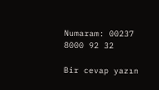Numaram: 00237 8000 92 32

Bir cevap yazın